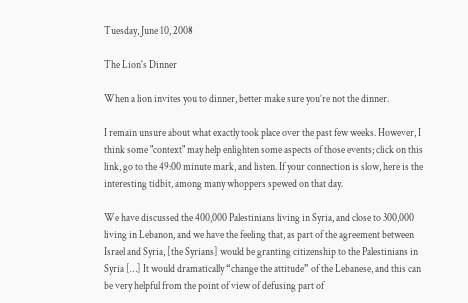Tuesday, June 10, 2008

The Lion's Dinner

When a lion invites you to dinner, better make sure you’re not the dinner.

I remain unsure about what exactly took place over the past few weeks. However, I think some "context" may help enlighten some aspects of those events; click on this link, go to the 49:00 minute mark, and listen. If your connection is slow, here is the interesting tidbit, among many whoppers spewed on that day.

We have discussed the 400,000 Palestinians living in Syria, and close to 300,000 living in Lebanon, and we have the feeling that, as part of the agreement between Israel and Syria, [the Syrians] would be granting citizenship to the Palestinians in Syria […] It would dramatically “change the attitude” of the Lebanese, and this can be very helpful from the point of view of defusing part of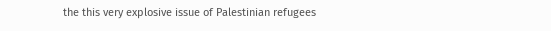the this very explosive issue of Palestinian refugees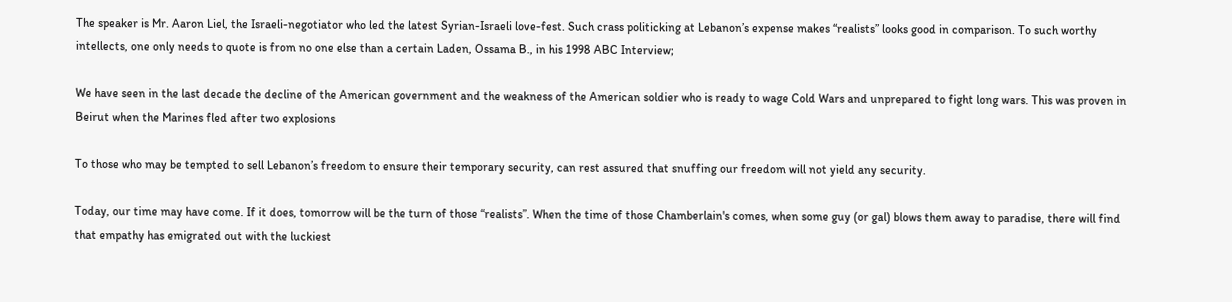The speaker is Mr. Aaron Liel, the Israeli-negotiator who led the latest Syrian-Israeli love-fest. Such crass politicking at Lebanon’s expense makes “realists” looks good in comparison. To such worthy intellects, one only needs to quote is from no one else than a certain Laden, Ossama B., in his 1998 ABC Interview;

We have seen in the last decade the decline of the American government and the weakness of the American soldier who is ready to wage Cold Wars and unprepared to fight long wars. This was proven in Beirut when the Marines fled after two explosions

To those who may be tempted to sell Lebanon’s freedom to ensure their temporary security, can rest assured that snuffing our freedom will not yield any security.

Today, our time may have come. If it does, tomorrow will be the turn of those “realists”. When the time of those Chamberlain's comes, when some guy (or gal) blows them away to paradise, there will find that empathy has emigrated out with the luckiest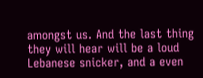amongst us. And the last thing they will hear will be a loud Lebanese snicker, and a even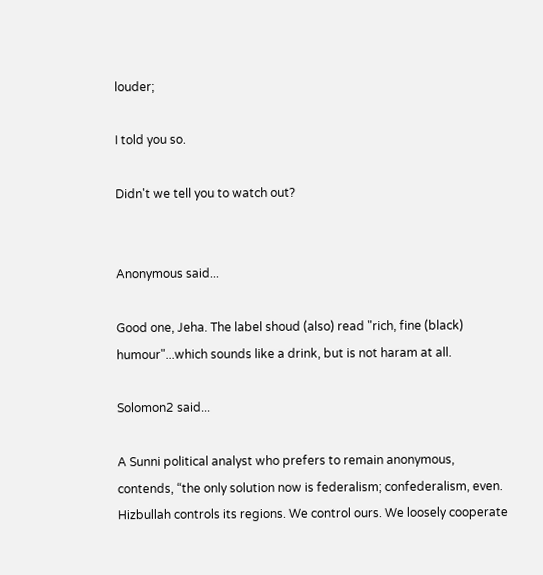louder;

I told you so.

Didn't we tell you to watch out?


Anonymous said...

Good one, Jeha. The label shoud (also) read "rich, fine (black) humour"...which sounds like a drink, but is not haram at all.

Solomon2 said...

A Sunni political analyst who prefers to remain anonymous, contends, “the only solution now is federalism; confederalism, even. Hizbullah controls its regions. We control ours. We loosely cooperate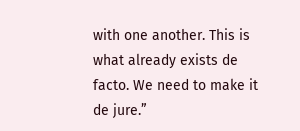with one another. This is what already exists de facto. We need to make it de jure.”